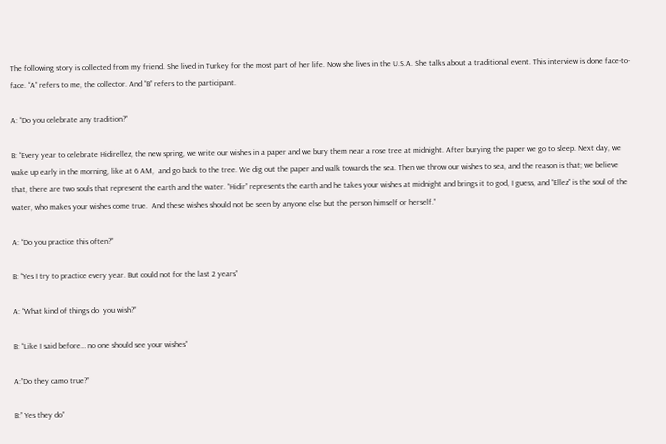The following story is collected from my friend. She lived in Turkey for the most part of her life. Now she lives in the U.S.A. She talks about a traditional event. This interview is done face-to-face. “A” refers to me, the collector. And “B” refers to the participant.

A: “Do you celebrate any tradition?”

B: “Every year to celebrate Hidirellez, the new spring, we write our wishes in a paper and we bury them near a rose tree at midnight. After burying the paper we go to sleep. Next day, we wake up early in the morning, like at 6 AM,  and go back to the tree. We dig out the paper and walk towards the sea. Then we throw our wishes to sea, and the reason is that; we believe that, there are two souls that represent the earth and the water. “Hidir” represents the earth and he takes your wishes at midnight and brings it to god, I guess, and “Ellez” is the soul of the water, who makes your wishes come true.  And these wishes should not be seen by anyone else but the person himself or herself.”

A: “Do you practice this often?”

B: “Yes I try to practice every year. But could not for the last 2 years”

A: “What kind of things do  you wish?”

B: “Like I said before… no one should see your wishes”

A:”Do they camo true?”

B:” Yes they do”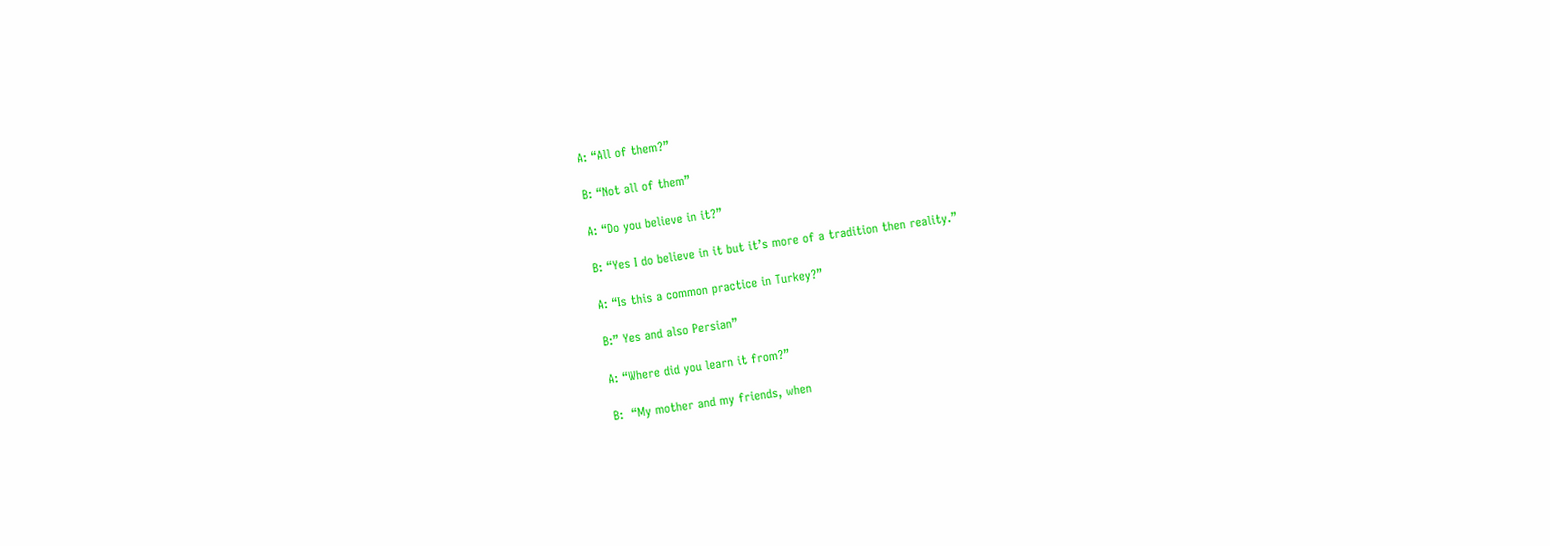A: “All of them?”

B: “Not all of them”

A: “Do you believe in it?”

B: “Yes I do believe in it but it’s more of a tradition then reality.”

A: “Is this a common practice in Turkey?”

B:” Yes and also Persian”

A: “Where did you learn it from?”

B:  “My mother and my friends, when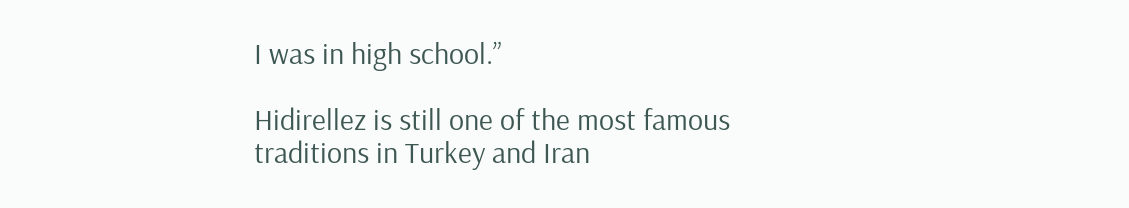I was in high school.”

Hidirellez is still one of the most famous traditions in Turkey and Iran